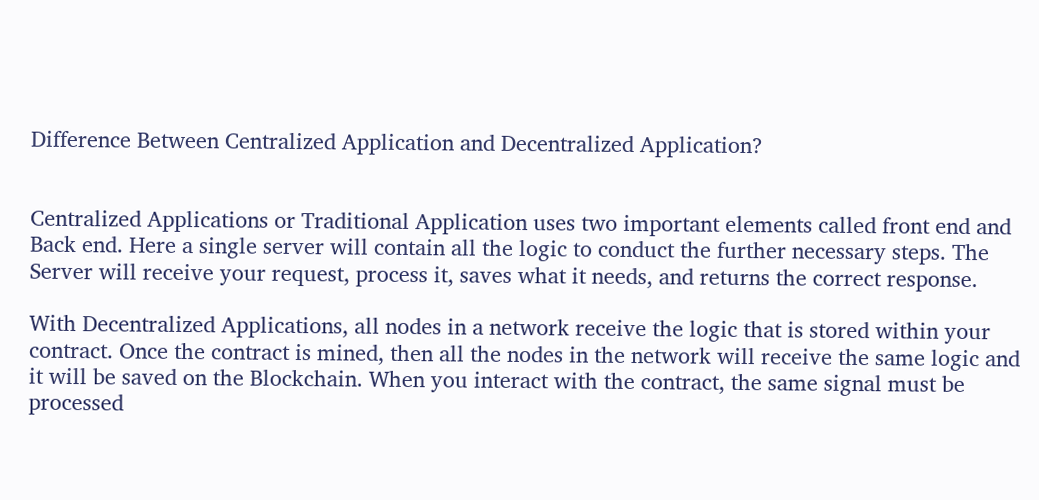Difference Between Centralized Application and Decentralized Application?


Centralized Applications or Traditional Application uses two important elements called front end and Back end. Here a single server will contain all the logic to conduct the further necessary steps. The Server will receive your request, process it, saves what it needs, and returns the correct response.

With Decentralized Applications, all nodes in a network receive the logic that is stored within your contract. Once the contract is mined, then all the nodes in the network will receive the same logic and it will be saved on the Blockchain. When you interact with the contract, the same signal must be processed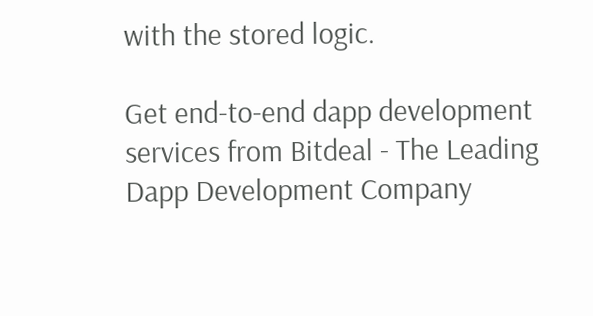with the stored logic.

Get end-to-end dapp development services from Bitdeal - The Leading Dapp Development Company